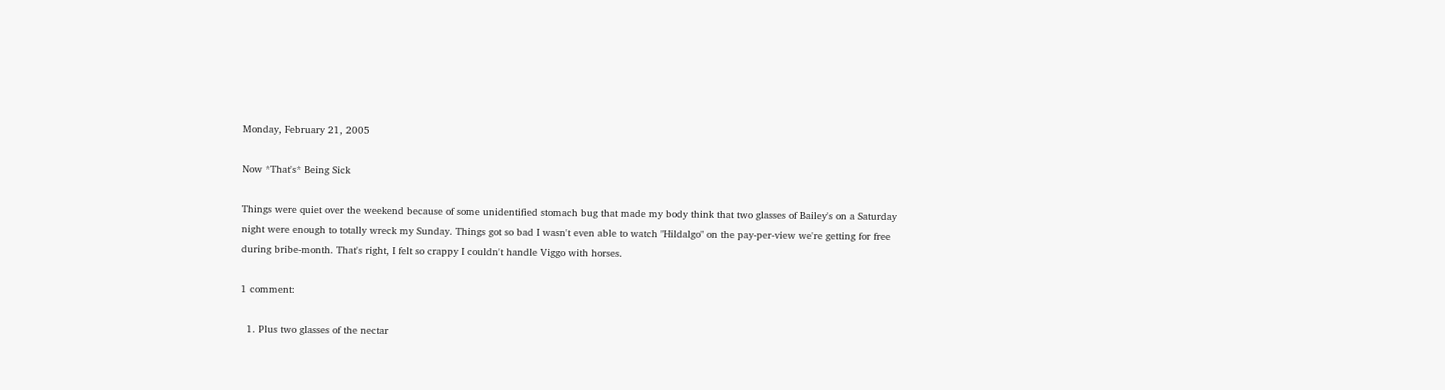Monday, February 21, 2005

Now *That's* Being Sick

Things were quiet over the weekend because of some unidentified stomach bug that made my body think that two glasses of Bailey's on a Saturday night were enough to totally wreck my Sunday. Things got so bad I wasn't even able to watch "Hildalgo" on the pay-per-view we're getting for free during bribe-month. That's right, I felt so crappy I couldn't handle Viggo with horses.

1 comment:

  1. Plus two glasses of the nectar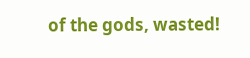of the gods, wasted!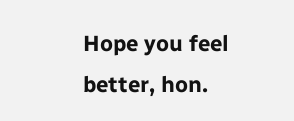Hope you feel better, hon.